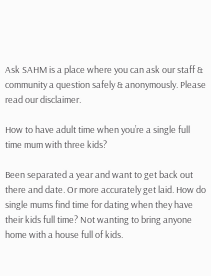Ask SAHM is a place where you can ask our staff & community a question safely & anonymously. Please read our disclaimer.

How to have adult time when you’re a single full time mum with three kids?

Been separated a year and want to get back out there and date. Or more accurately get laid. How do single mums find time for dating when they have their kids full time? Not wanting to bring anyone home with a house full of kids.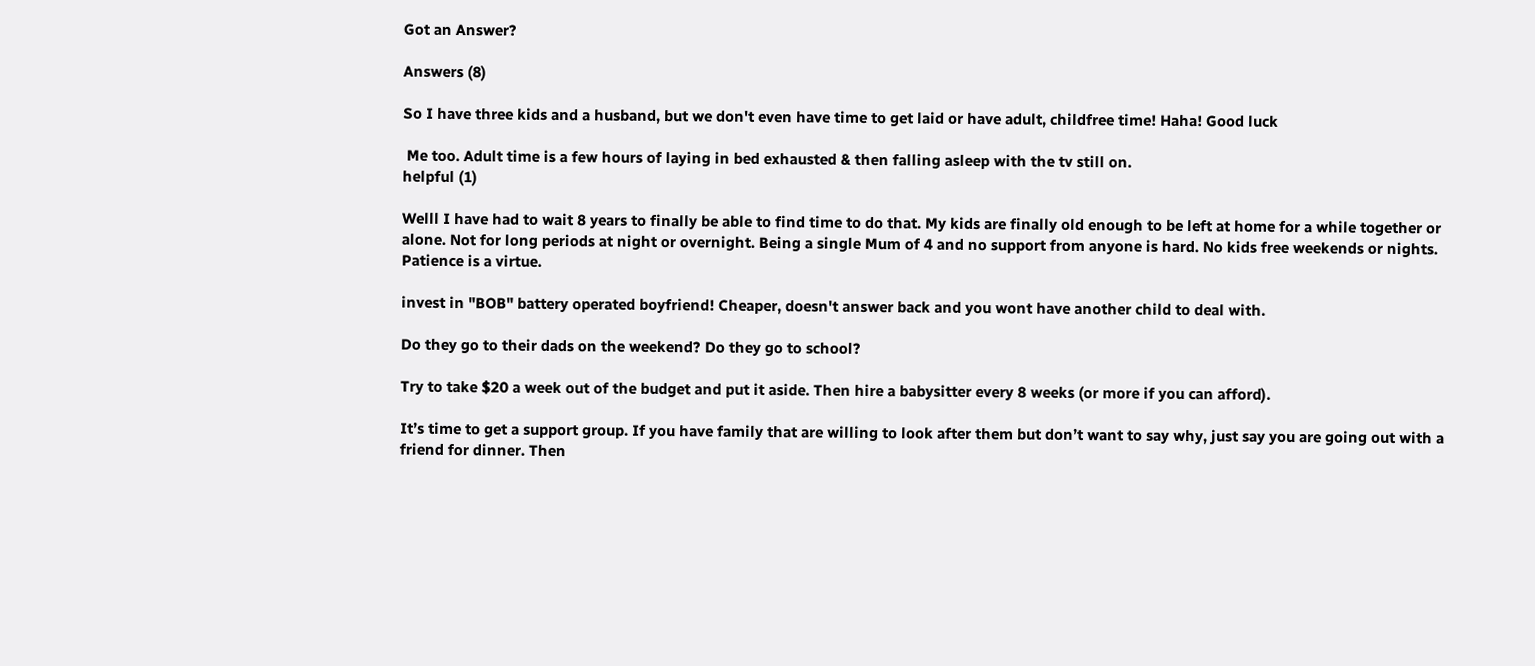Got an Answer?

Answers (8)

So I have three kids and a husband, but we don't even have time to get laid or have adult, childfree time! Haha! Good luck

 Me too. Adult time is a few hours of laying in bed exhausted & then falling asleep with the tv still on.
helpful (1)

Welll I have had to wait 8 years to finally be able to find time to do that. My kids are finally old enough to be left at home for a while together or alone. Not for long periods at night or overnight. Being a single Mum of 4 and no support from anyone is hard. No kids free weekends or nights. Patience is a virtue.

invest in "BOB" battery operated boyfriend! Cheaper, doesn't answer back and you wont have another child to deal with.

Do they go to their dads on the weekend? Do they go to school?

Try to take $20 a week out of the budget and put it aside. Then hire a babysitter every 8 weeks (or more if you can afford).

It’s time to get a support group. If you have family that are willing to look after them but don’t want to say why, just say you are going out with a friend for dinner. Then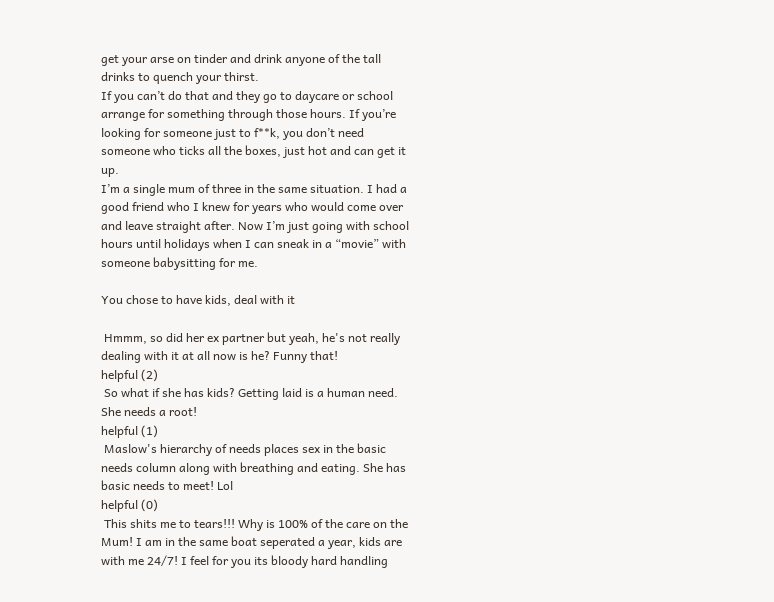get your arse on tinder and drink anyone of the tall drinks to quench your thirst.
If you can’t do that and they go to daycare or school arrange for something through those hours. If you’re looking for someone just to f**k, you don’t need someone who ticks all the boxes, just hot and can get it up.
I’m a single mum of three in the same situation. I had a good friend who I knew for years who would come over and leave straight after. Now I’m just going with school hours until holidays when I can sneak in a “movie” with someone babysitting for me.

You chose to have kids, deal with it

 Hmmm, so did her ex partner but yeah, he's not really dealing with it at all now is he? Funny that!
helpful (2)
 So what if she has kids? Getting laid is a human need. She needs a root!
helpful (1)
 Maslow's hierarchy of needs places sex in the basic needs column along with breathing and eating. She has basic needs to meet! Lol
helpful (0)
 This shits me to tears!!! Why is 100% of the care on the Mum! I am in the same boat seperated a year, kids are with me 24/7! I feel for you its bloody hard handling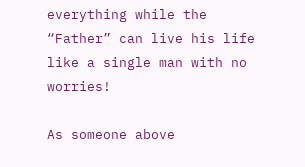everything while the “Father” can live his life like a single man with no worries!

As someone above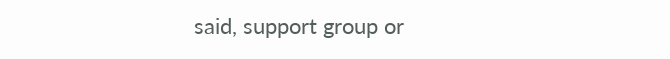said, support group or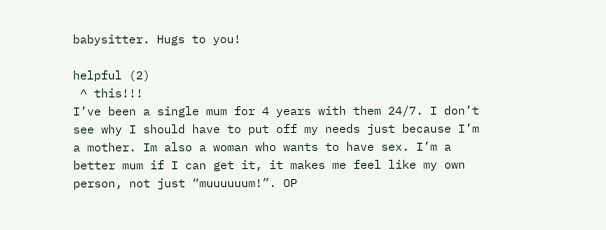babysitter. Hugs to you!

helpful (2)
 ^ this!!!
I’ve been a single mum for 4 years with them 24/7. I don’t see why I should have to put off my needs just because I’m a mother. Im also a woman who wants to have sex. I’m a better mum if I can get it, it makes me feel like my own person, not just “muuuuuum!”. OP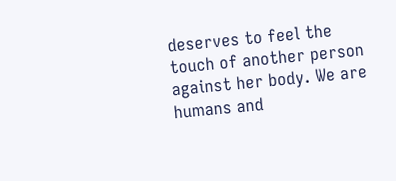deserves to feel the touch of another person against her body. We are humans and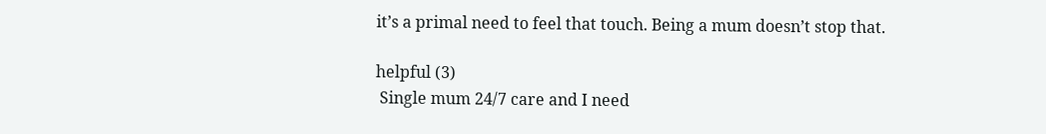it’s a primal need to feel that touch. Being a mum doesn’t stop that.

helpful (3)
 Single mum 24/7 care and I need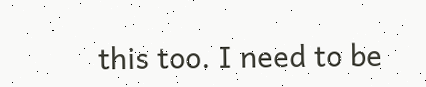this too. I need to be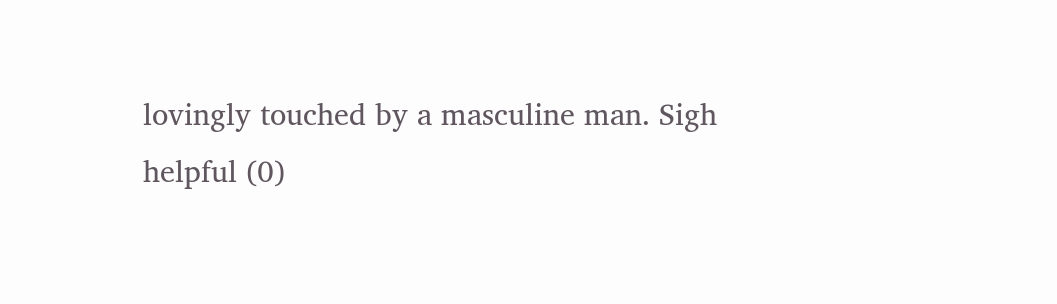lovingly touched by a masculine man. Sigh
helpful (0)